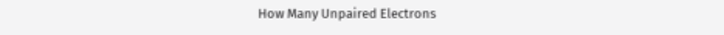How Many Unpaired Electrons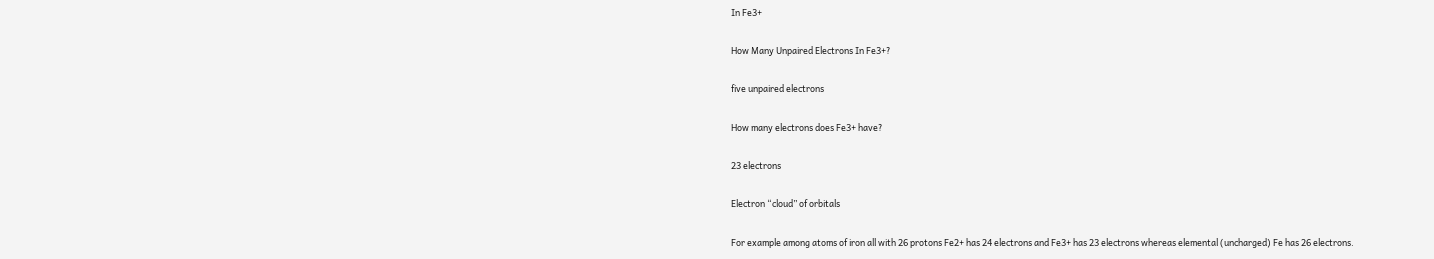In Fe3+

How Many Unpaired Electrons In Fe3+?

five unpaired electrons

How many electrons does Fe3+ have?

23 electrons

Electron “cloud” of orbitals

For example among atoms of iron all with 26 protons Fe2+ has 24 electrons and Fe3+ has 23 electrons whereas elemental (uncharged) Fe has 26 electrons.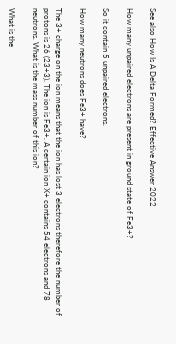See also How Is A Delta Formed? Effective Answer 2022

How many unpaired electrons are present in ground state of Fe3+?

So it contain 5 unpaired electrons.

How many neutrons does Fe3+ have?

The 3+ charge on the ion means that the ion has lost 3 electrons therefore the number of protons is 26 (23+3). The ion is Fe3+. A certain ion X+ contains 54 electrons and 78 neutrons. What is the mass number of this ion?

What is the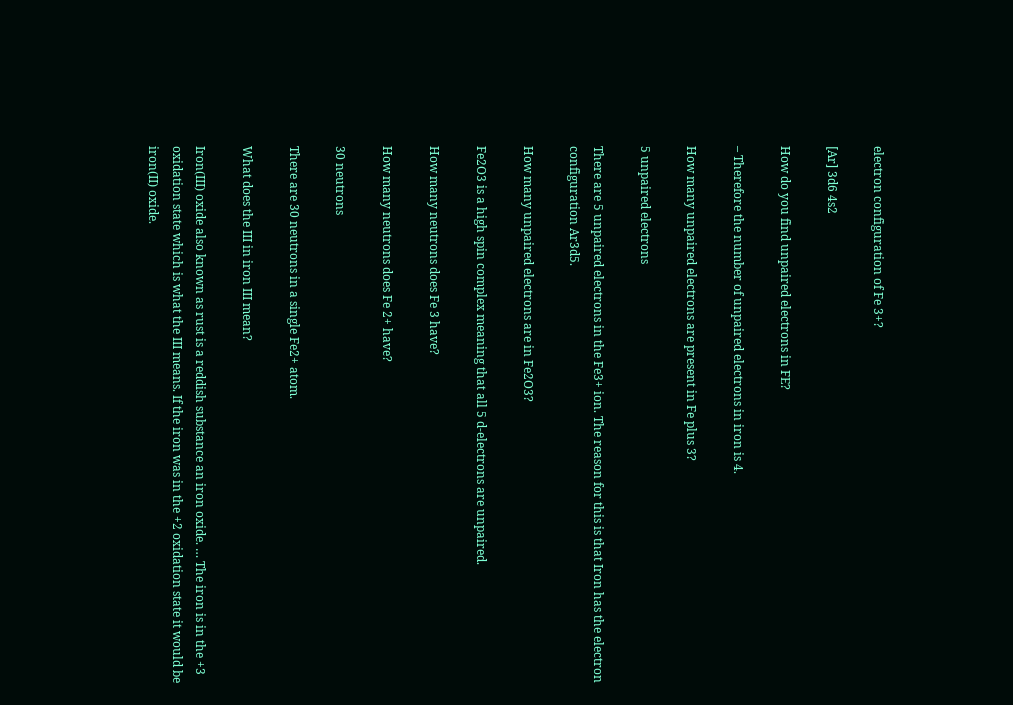electron configuration of Fe 3+?

[Ar] 3d6 4s2

How do you find unpaired electrons in FE?

– Therefore the number of unpaired electrons in iron is 4.

How many unpaired electrons are present in Fe plus 3?

5 unpaired electrons

There are 5 unpaired electrons in the Fe3+ ion. The reason for this is that Iron has the electron configuration Ar3d5.

How many unpaired electrons are in Fe2O3?

Fe2O3 is a high spin complex meaning that all 5 d-electrons are unpaired.

How many neutrons does Fe 3 have?

How many neutrons does Fe 2+ have?

30 neutrons

There are 30 neutrons in a single Fe2+ atom.

What does the III in iron III mean?

Iron(III) oxide also known as rust is a reddish substance an iron oxide. … The iron is in the +3 oxidation state which is what the III means. If the iron was in the +2 oxidation state it would be iron(II) oxide.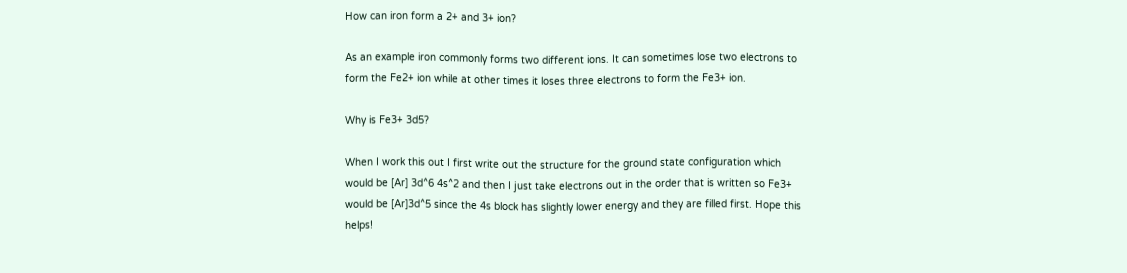How can iron form a 2+ and 3+ ion?

As an example iron commonly forms two different ions. It can sometimes lose two electrons to form the Fe2+ ion while at other times it loses three electrons to form the Fe3+ ion.

Why is Fe3+ 3d5?

When I work this out I first write out the structure for the ground state configuration which would be [Ar] 3d^6 4s^2 and then I just take electrons out in the order that is written so Fe3+ would be [Ar]3d^5 since the 4s block has slightly lower energy and they are filled first. Hope this helps!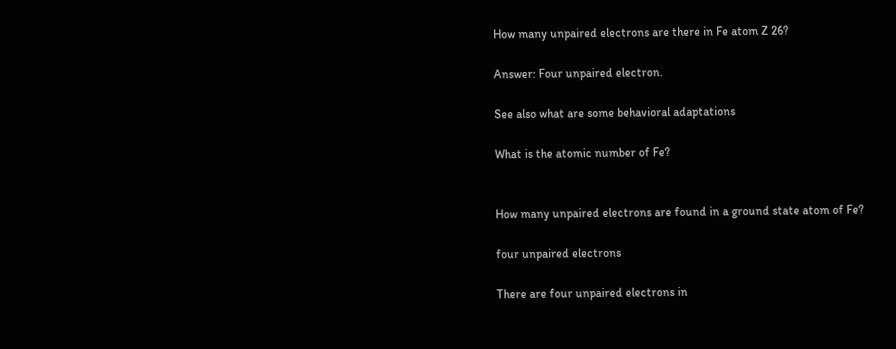How many unpaired electrons are there in Fe atom Z 26?

Answer: Four unpaired electron.

See also what are some behavioral adaptations

What is the atomic number of Fe?


How many unpaired electrons are found in a ground state atom of Fe?

four unpaired electrons

There are four unpaired electrons in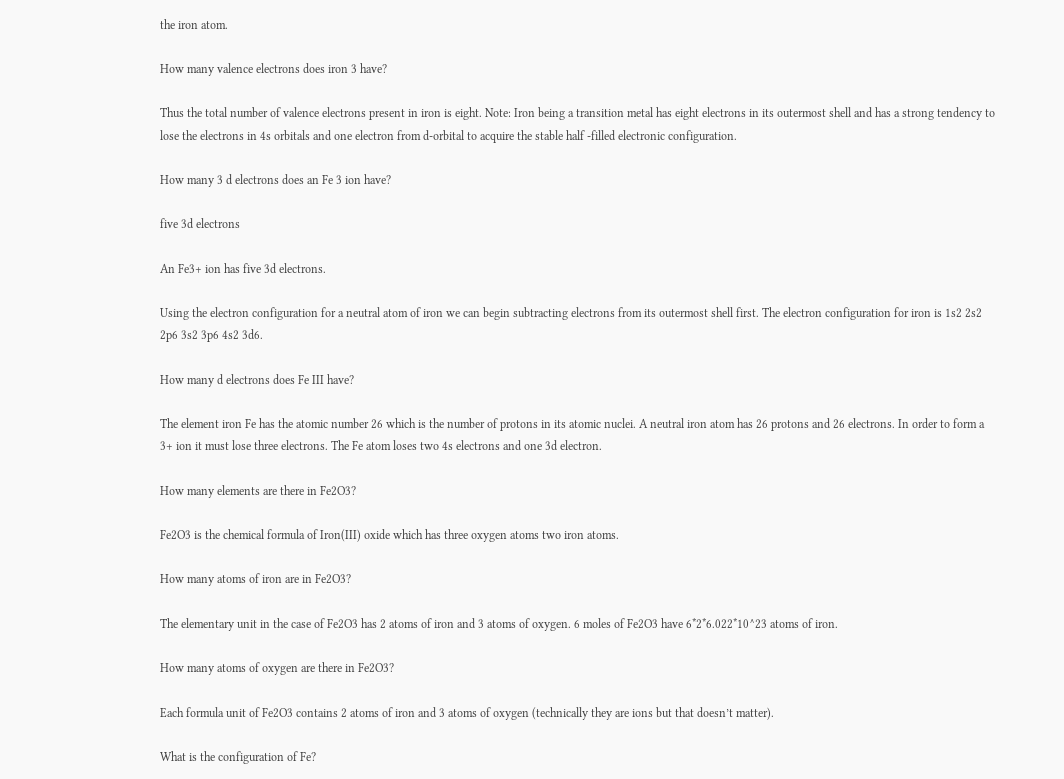the iron atom.

How many valence electrons does iron 3 have?

Thus the total number of valence electrons present in iron is eight. Note: Iron being a transition metal has eight electrons in its outermost shell and has a strong tendency to lose the electrons in 4s orbitals and one electron from d-orbital to acquire the stable half -filled electronic configuration.

How many 3 d electrons does an Fe 3 ion have?

five 3d electrons

An Fe3+ ion has five 3d electrons.

Using the electron configuration for a neutral atom of iron we can begin subtracting electrons from its outermost shell first. The electron configuration for iron is 1s2 2s2 2p6 3s2 3p6 4s2 3d6.

How many d electrons does Fe III have?

The element iron Fe has the atomic number 26 which is the number of protons in its atomic nuclei. A neutral iron atom has 26 protons and 26 electrons. In order to form a 3+ ion it must lose three electrons. The Fe atom loses two 4s electrons and one 3d electron.

How many elements are there in Fe2O3?

Fe2O3 is the chemical formula of Iron(III) oxide which has three oxygen atoms two iron atoms.

How many atoms of iron are in Fe2O3?

The elementary unit in the case of Fe2O3 has 2 atoms of iron and 3 atoms of oxygen. 6 moles of Fe2O3 have 6*2*6.022*10^23 atoms of iron.

How many atoms of oxygen are there in Fe2O3?

Each formula unit of Fe2O3 contains 2 atoms of iron and 3 atoms of oxygen (technically they are ions but that doesn’t matter).

What is the configuration of Fe?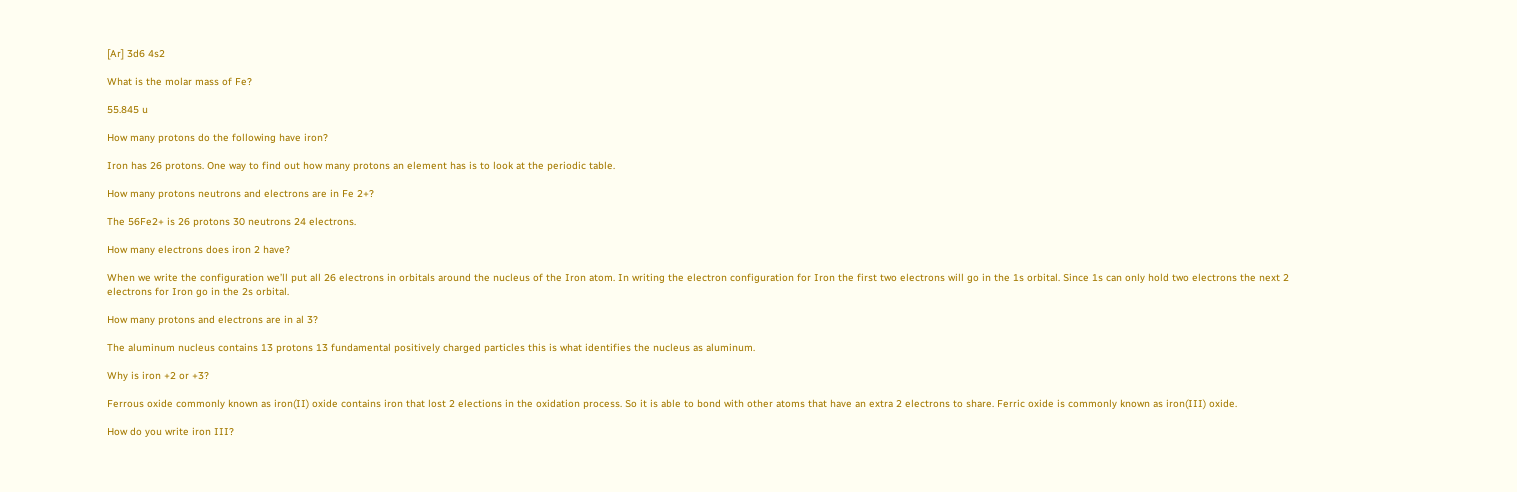[Ar] 3d6 4s2

What is the molar mass of Fe?

55.845 u

How many protons do the following have iron?

Iron has 26 protons. One way to find out how many protons an element has is to look at the periodic table.

How many protons neutrons and electrons are in Fe 2+?

The 56Fe2+ is 26 protons 30 neutrons 24 electrons.

How many electrons does iron 2 have?

When we write the configuration we’ll put all 26 electrons in orbitals around the nucleus of the Iron atom. In writing the electron configuration for Iron the first two electrons will go in the 1s orbital. Since 1s can only hold two electrons the next 2 electrons for Iron go in the 2s orbital.

How many protons and electrons are in al 3?

The aluminum nucleus contains 13 protons 13 fundamental positively charged particles this is what identifies the nucleus as aluminum.

Why is iron +2 or +3?

Ferrous oxide commonly known as iron(II) oxide contains iron that lost 2 elections in the oxidation process. So it is able to bond with other atoms that have an extra 2 electrons to share. Ferric oxide is commonly known as iron(III) oxide.

How do you write iron III?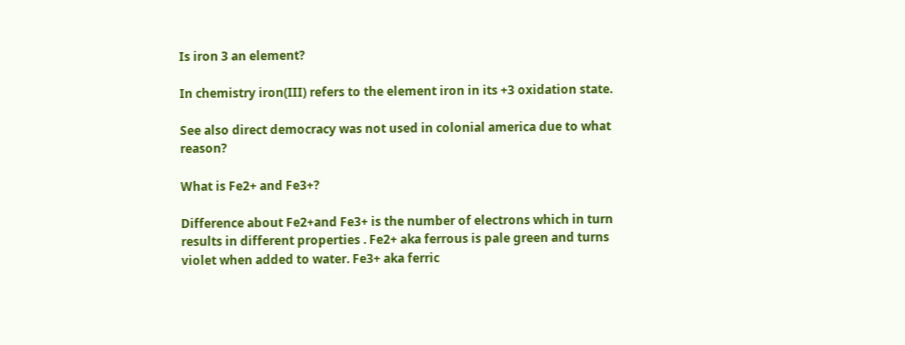Is iron 3 an element?

In chemistry iron(III) refers to the element iron in its +3 oxidation state.

See also direct democracy was not used in colonial america due to what reason?

What is Fe2+ and Fe3+?

Difference about Fe2+and Fe3+ is the number of electrons which in turn results in different properties . Fe2+ aka ferrous is pale green and turns violet when added to water. Fe3+ aka ferric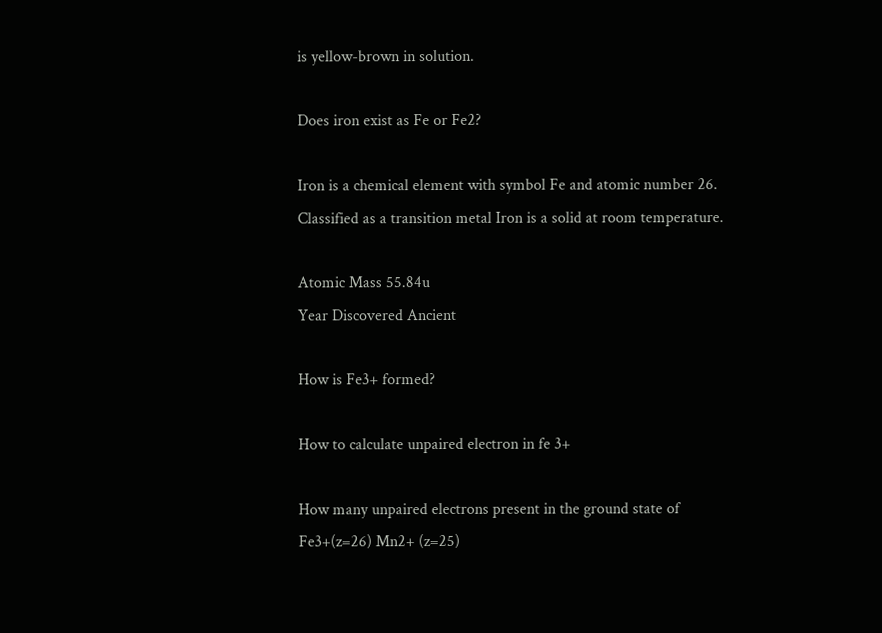is yellow-brown in solution.

Does iron exist as Fe or Fe2?

Iron is a chemical element with symbol Fe and atomic number 26. Classified as a transition metal Iron is a solid at room temperature.

Atomic Mass 55.84u
Year Discovered Ancient

How is Fe3+ formed?

How to calculate unpaired electron in fe 3+

How many unpaired electrons present in the ground state of Fe3+(z=26) Mn2+ (z=25)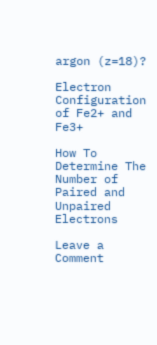argon (z=18)?

Electron Configuration of Fe2+ and Fe3+

How To Determine The Number of Paired and Unpaired Electrons

Leave a Comment